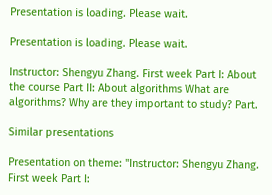Presentation is loading. Please wait.

Presentation is loading. Please wait.

Instructor: Shengyu Zhang. First week Part I: About the course Part II: About algorithms What are algorithms? Why are they important to study? Part.

Similar presentations

Presentation on theme: "Instructor: Shengyu Zhang. First week Part I: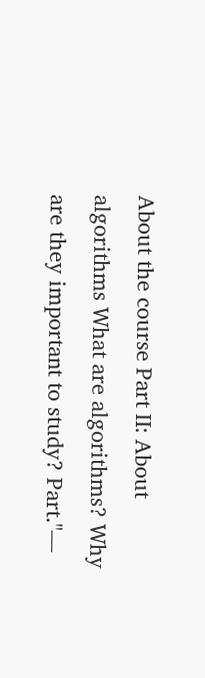About the course Part II: About algorithms What are algorithms? Why are they important to study? Part."—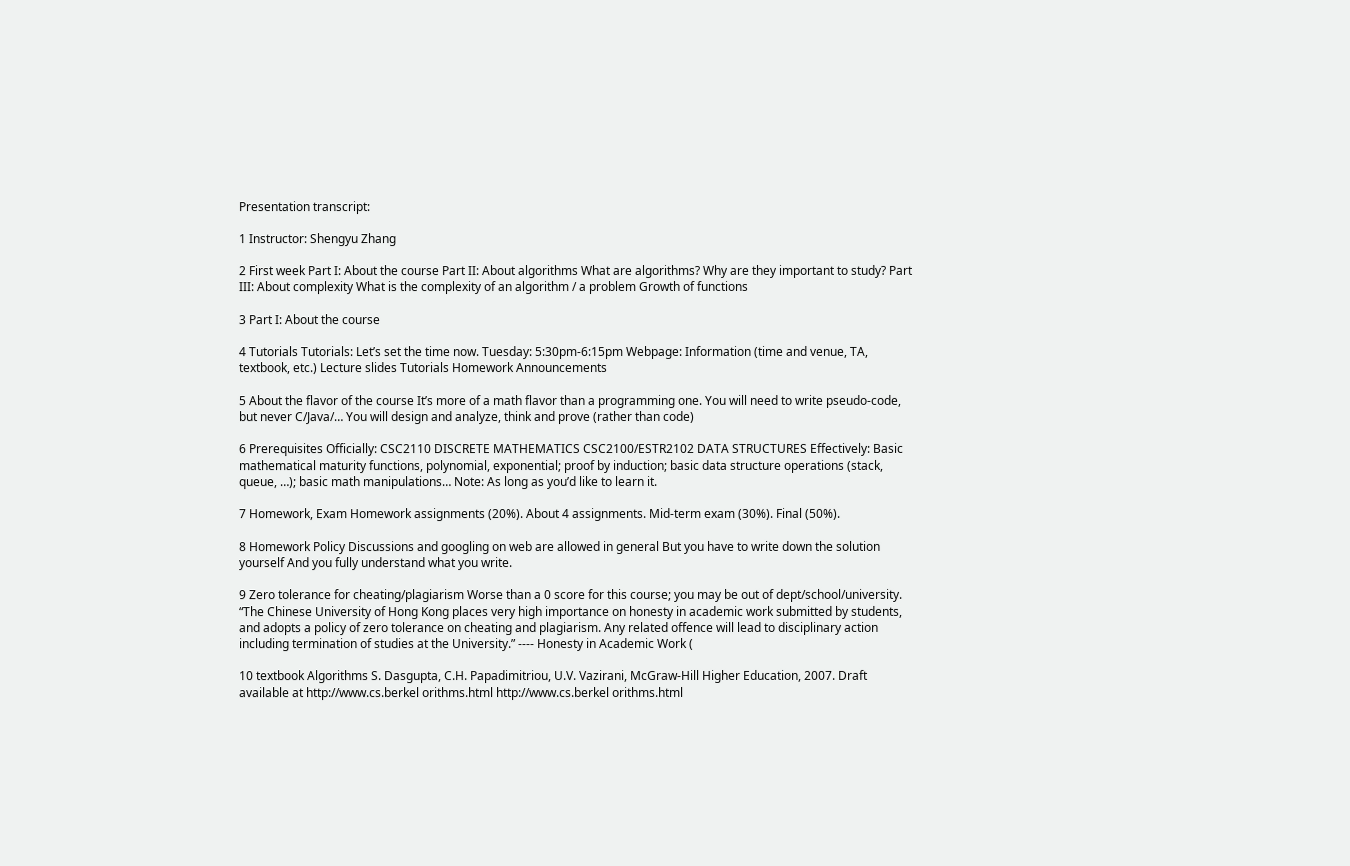Presentation transcript:

1 Instructor: Shengyu Zhang

2 First week Part I: About the course Part II: About algorithms What are algorithms? Why are they important to study? Part III: About complexity What is the complexity of an algorithm / a problem Growth of functions

3 Part I: About the course

4 Tutorials Tutorials: Let’s set the time now. Tuesday: 5:30pm-6:15pm Webpage: Information (time and venue, TA, textbook, etc.) Lecture slides Tutorials Homework Announcements

5 About the flavor of the course It’s more of a math flavor than a programming one. You will need to write pseudo-code, but never C/Java/… You will design and analyze, think and prove (rather than code)

6 Prerequisites Officially: CSC2110 DISCRETE MATHEMATICS CSC2100/ESTR2102 DATA STRUCTURES Effectively: Basic mathematical maturity functions, polynomial, exponential; proof by induction; basic data structure operations (stack, queue, …); basic math manipulations… Note: As long as you’d like to learn it.

7 Homework, Exam Homework assignments (20%). About 4 assignments. Mid-term exam (30%). Final (50%).

8 Homework Policy Discussions and googling on web are allowed in general But you have to write down the solution yourself And you fully understand what you write.

9 Zero tolerance for cheating/plagiarism Worse than a 0 score for this course; you may be out of dept/school/university. “The Chinese University of Hong Kong places very high importance on honesty in academic work submitted by students, and adopts a policy of zero tolerance on cheating and plagiarism. Any related offence will lead to disciplinary action including termination of studies at the University.” ---- Honesty in Academic Work (

10 textbook Algorithms S. Dasgupta, C.H. Papadimitriou, U.V. Vazirani, McGraw-Hill Higher Education, 2007. Draft available at http://www.cs.berkel orithms.html http://www.cs.berkel orithms.html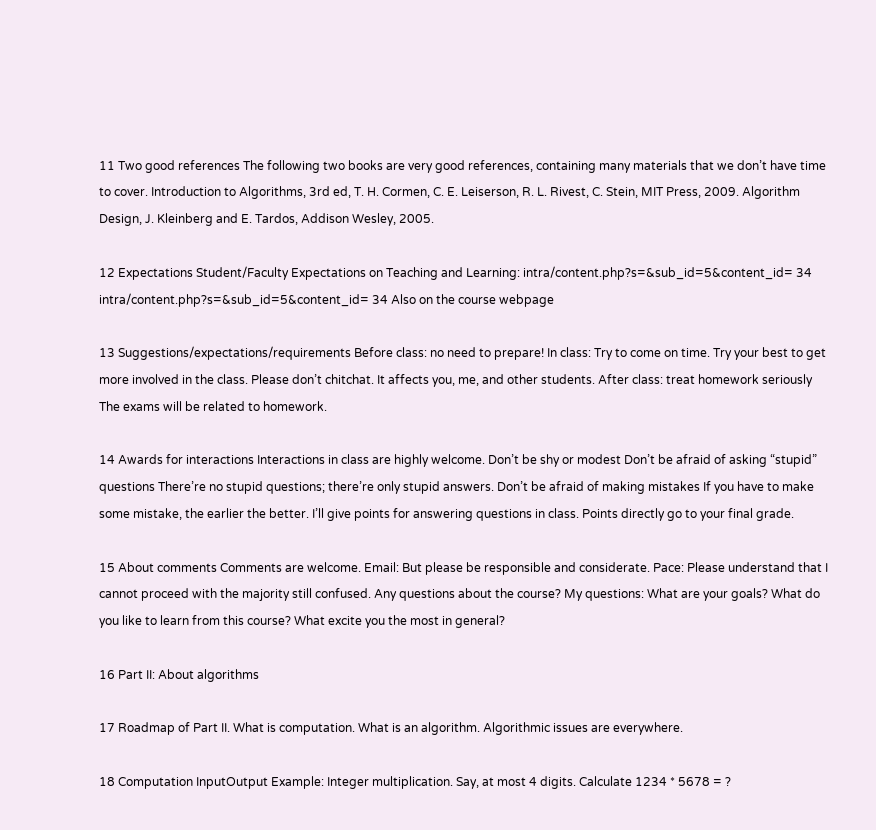11 Two good references The following two books are very good references, containing many materials that we don’t have time to cover. Introduction to Algorithms, 3rd ed, T. H. Cormen, C. E. Leiserson, R. L. Rivest, C. Stein, MIT Press, 2009. Algorithm Design, J. Kleinberg and E. Tardos, Addison Wesley, 2005.

12 Expectations Student/Faculty Expectations on Teaching and Learning: intra/content.php?s=&sub_id=5&content_id= 34 intra/content.php?s=&sub_id=5&content_id= 34 Also on the course webpage

13 Suggestions/expectations/requirements Before class: no need to prepare! In class: Try to come on time. Try your best to get more involved in the class. Please don’t chitchat. It affects you, me, and other students. After class: treat homework seriously The exams will be related to homework.

14 Awards for interactions Interactions in class are highly welcome. Don’t be shy or modest Don’t be afraid of asking “stupid” questions There’re no stupid questions; there’re only stupid answers. Don’t be afraid of making mistakes If you have to make some mistake, the earlier the better. I’ll give points for answering questions in class. Points directly go to your final grade.

15 About comments Comments are welcome. Email: But please be responsible and considerate. Pace: Please understand that I cannot proceed with the majority still confused. Any questions about the course? My questions: What are your goals? What do you like to learn from this course? What excite you the most in general?

16 Part II: About algorithms

17 Roadmap of Part II. What is computation. What is an algorithm. Algorithmic issues are everywhere.

18 Computation InputOutput Example: Integer multiplication. Say, at most 4 digits. Calculate 1234 * 5678 = ?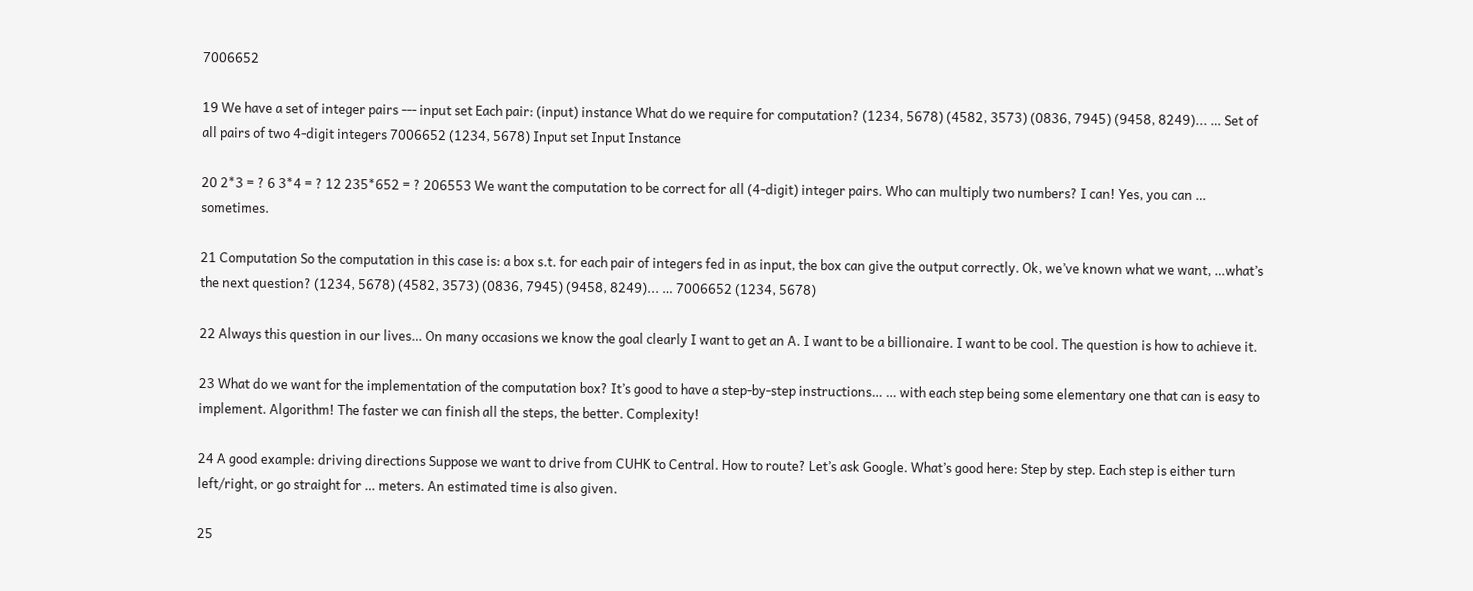7006652

19 We have a set of integer pairs --- input set Each pair: (input) instance What do we require for computation? (1234, 5678) (4582, 3573) (0836, 7945) (9458, 8249)... … Set of all pairs of two 4-digit integers 7006652 (1234, 5678) Input set Input Instance

20 2*3 = ? 6 3*4 = ? 12 235*652 = ? 206553 We want the computation to be correct for all (4-digit) integer pairs. Who can multiply two numbers? I can! Yes, you can … sometimes.

21 Computation So the computation in this case is: a box s.t. for each pair of integers fed in as input, the box can give the output correctly. Ok, we’ve known what we want, …what’s the next question? (1234, 5678) (4582, 3573) (0836, 7945) (9458, 8249)... … 7006652 (1234, 5678)

22 Always this question in our lives… On many occasions we know the goal clearly I want to get an A. I want to be a billionaire. I want to be cool. The question is how to achieve it.

23 What do we want for the implementation of the computation box? It’s good to have a step-by-step instructions… … with each step being some elementary one that can is easy to implement. Algorithm! The faster we can finish all the steps, the better. Complexity!

24 A good example: driving directions Suppose we want to drive from CUHK to Central. How to route? Let’s ask Google. What’s good here: Step by step. Each step is either turn left/right, or go straight for … meters. An estimated time is also given.

25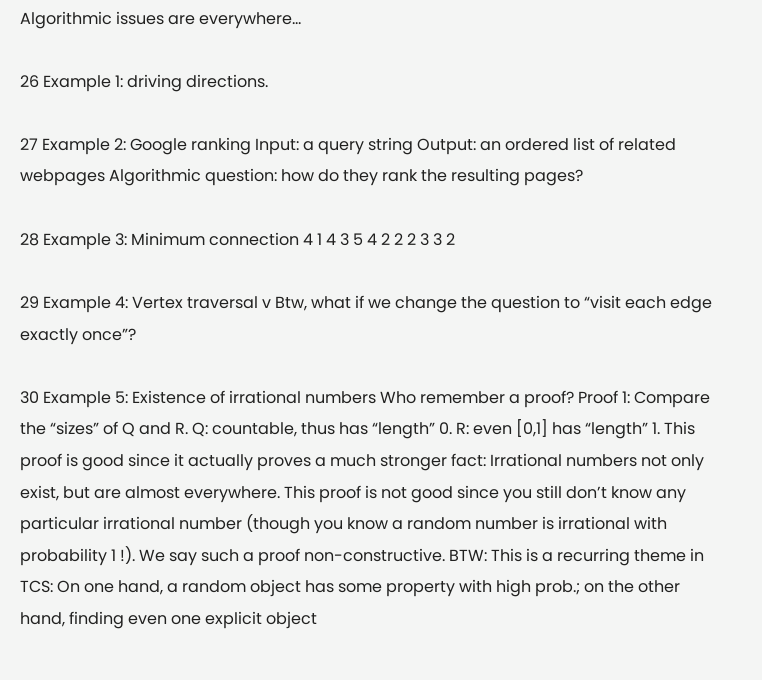Algorithmic issues are everywhere…

26 Example 1: driving directions.

27 Example 2: Google ranking Input: a query string Output: an ordered list of related webpages Algorithmic question: how do they rank the resulting pages?

28 Example 3: Minimum connection 4 1 4 3 5 4 2 2 2 3 3 2

29 Example 4: Vertex traversal v Btw, what if we change the question to “visit each edge exactly once”?

30 Example 5: Existence of irrational numbers Who remember a proof? Proof 1: Compare the “sizes” of Q and R. Q: countable, thus has “length” 0. R: even [0,1] has “length” 1. This proof is good since it actually proves a much stronger fact: Irrational numbers not only exist, but are almost everywhere. This proof is not good since you still don’t know any particular irrational number (though you know a random number is irrational with probability 1 !). We say such a proof non-constructive. BTW: This is a recurring theme in TCS: On one hand, a random object has some property with high prob.; on the other hand, finding even one explicit object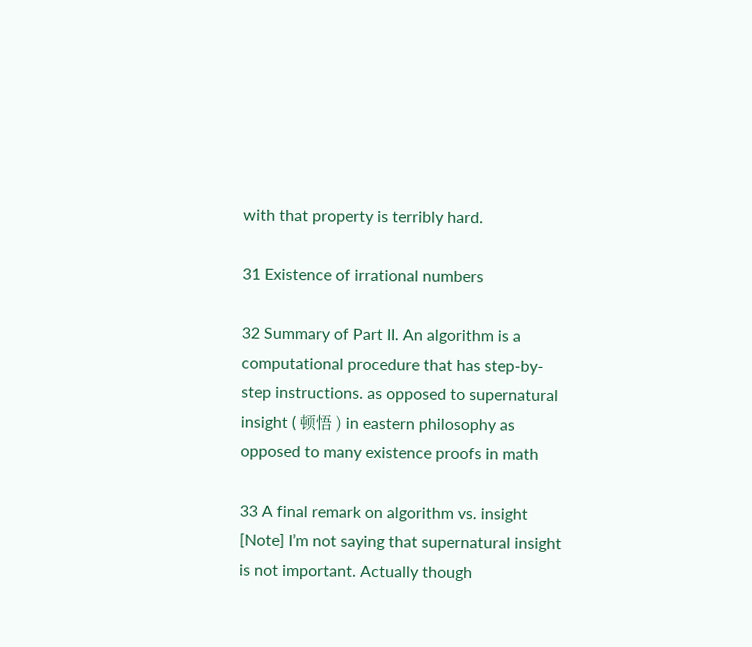with that property is terribly hard.

31 Existence of irrational numbers

32 Summary of Part II. An algorithm is a computational procedure that has step-by-step instructions. as opposed to supernatural insight ( 顿悟 ) in eastern philosophy as opposed to many existence proofs in math

33 A final remark on algorithm vs. insight [Note] I’m not saying that supernatural insight is not important. Actually though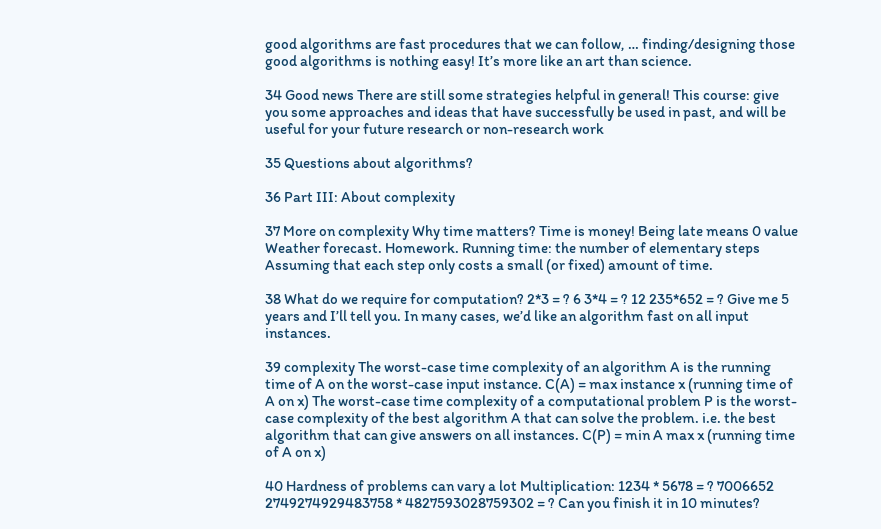good algorithms are fast procedures that we can follow, … finding/designing those good algorithms is nothing easy! It’s more like an art than science.

34 Good news There are still some strategies helpful in general! This course: give you some approaches and ideas that have successfully be used in past, and will be useful for your future research or non-research work

35 Questions about algorithms?

36 Part III: About complexity

37 More on complexity Why time matters? Time is money! Being late means 0 value Weather forecast. Homework. Running time: the number of elementary steps Assuming that each step only costs a small (or fixed) amount of time.

38 What do we require for computation? 2*3 = ? 6 3*4 = ? 12 235*652 = ? Give me 5 years and I’ll tell you. In many cases, we’d like an algorithm fast on all input instances.

39 complexity The worst-case time complexity of an algorithm A is the running time of A on the worst-case input instance. C(A) = max instance x (running time of A on x) The worst-case time complexity of a computational problem P is the worst-case complexity of the best algorithm A that can solve the problem. i.e. the best algorithm that can give answers on all instances. C(P) = min A max x (running time of A on x)

40 Hardness of problems can vary a lot Multiplication: 1234 * 5678 = ? 7006652 2749274929483758 * 4827593028759302 = ? Can you finish it in 10 minutes?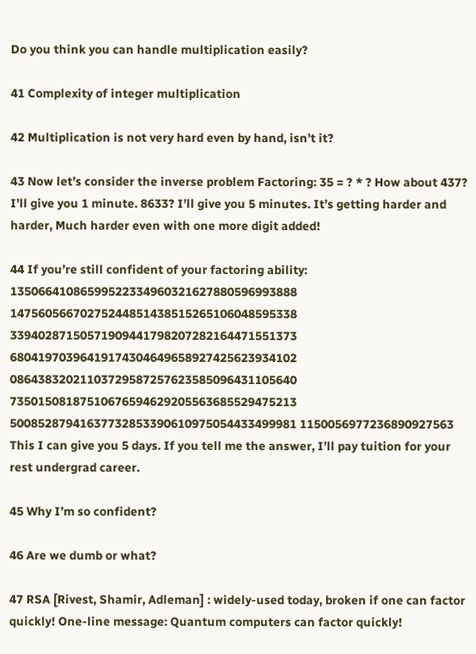Do you think you can handle multiplication easily?

41 Complexity of integer multiplication

42 Multiplication is not very hard even by hand, isn’t it?

43 Now let’s consider the inverse problem Factoring: 35 = ? * ? How about 437? I’ll give you 1 minute. 8633? I’ll give you 5 minutes. It’s getting harder and harder, Much harder even with one more digit added!

44 If you’re still confident of your factoring ability: 13506641086599522334960321627880596993888 14756056670275244851438515265106048595338 33940287150571909441798207282164471551373 68041970396419174304649658927425623934102 08643832021103729587257623585096431105640 73501508187510676594629205563685529475213 50085287941637732853390610975054433499981 1150056977236890927563 This I can give you 5 days. If you tell me the answer, I’ll pay tuition for your rest undergrad career.

45 Why I’m so confident?

46 Are we dumb or what?

47 RSA [Rivest, Shamir, Adleman] : widely-used today, broken if one can factor quickly! One-line message: Quantum computers can factor quickly!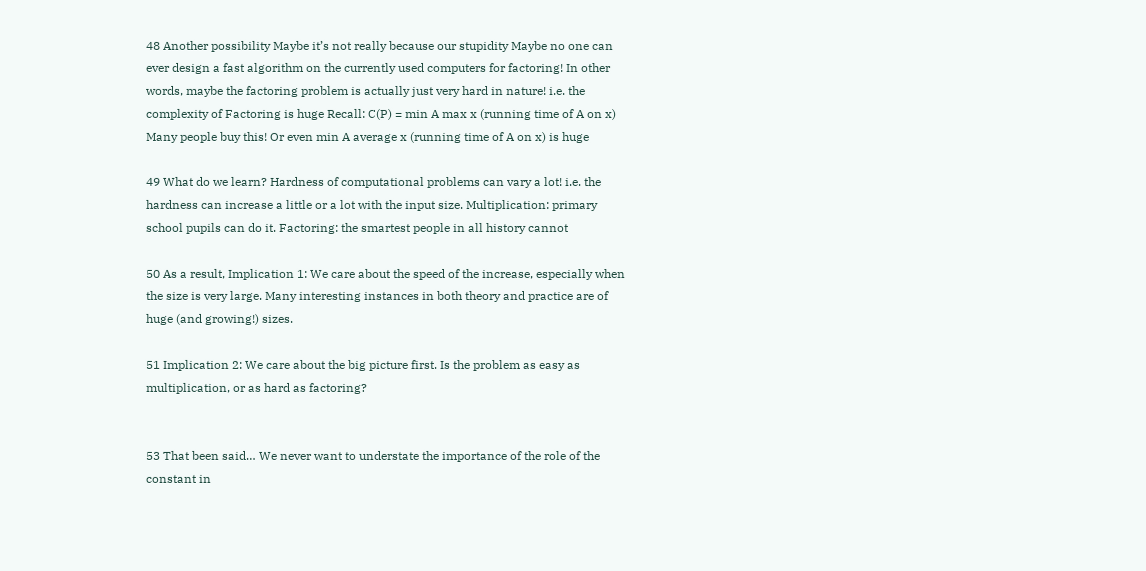48 Another possibility Maybe it’s not really because our stupidity Maybe no one can ever design a fast algorithm on the currently used computers for factoring! In other words, maybe the factoring problem is actually just very hard in nature! i.e. the complexity of Factoring is huge Recall: C(P) = min A max x (running time of A on x) Many people buy this! Or even min A average x (running time of A on x) is huge

49 What do we learn? Hardness of computational problems can vary a lot! i.e. the hardness can increase a little or a lot with the input size. Multiplication: primary school pupils can do it. Factoring: the smartest people in all history cannot

50 As a result, Implication 1: We care about the speed of the increase, especially when the size is very large. Many interesting instances in both theory and practice are of huge (and growing!) sizes.

51 Implication 2: We care about the big picture first. Is the problem as easy as multiplication, or as hard as factoring?


53 That been said… We never want to understate the importance of the role of the constant in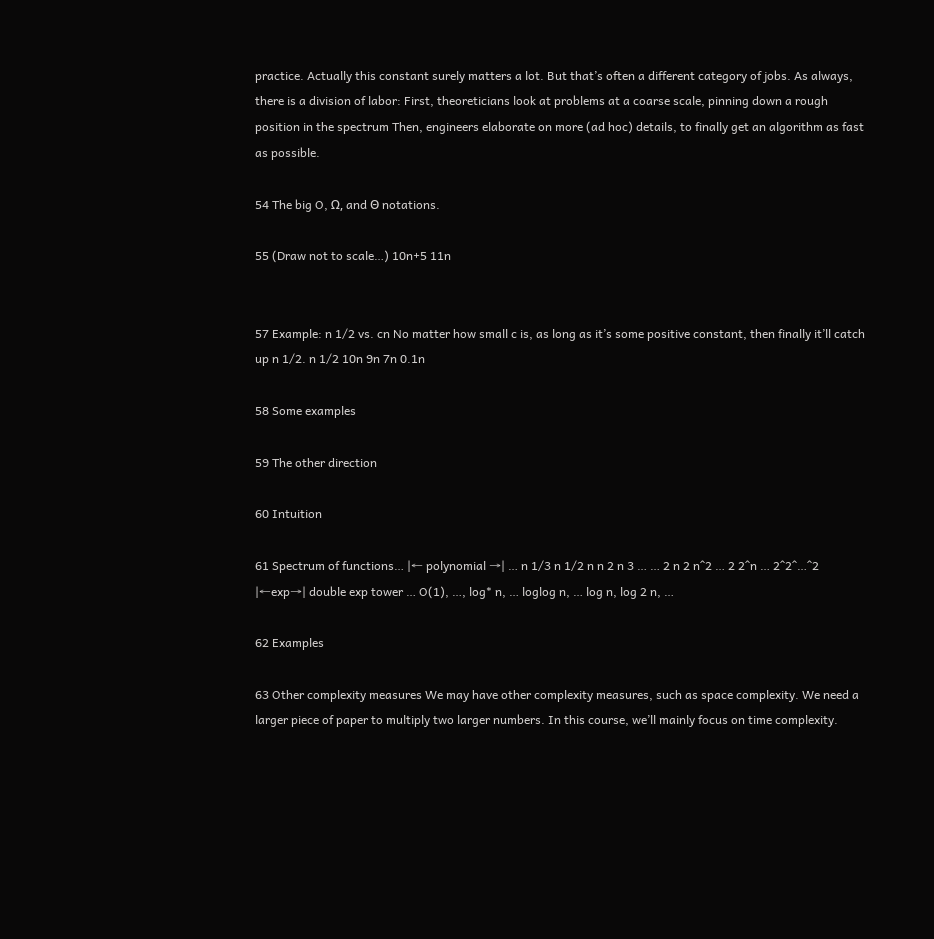practice. Actually this constant surely matters a lot. But that’s often a different category of jobs. As always, there is a division of labor: First, theoreticians look at problems at a coarse scale, pinning down a rough position in the spectrum Then, engineers elaborate on more (ad hoc) details, to finally get an algorithm as fast as possible.

54 The big O, Ω, and Θ notations.

55 (Draw not to scale…) 10n+5 11n


57 Example: n 1/2 vs. cn No matter how small c is, as long as it’s some positive constant, then finally it’ll catch up n 1/2. n 1/2 10n 9n 7n 0.1n

58 Some examples

59 The other direction

60 Intuition

61 Spectrum of functions… |← polynomial →| … n 1/3 n 1/2 n n 2 n 3 … … 2 n 2 n^2 … 2 2^n … 2^2^…^2 |←exp→| double exp tower … O(1), …, log* n, … loglog n, … log n, log 2 n, …

62 Examples

63 Other complexity measures We may have other complexity measures, such as space complexity. We need a larger piece of paper to multiply two larger numbers. In this course, we’ll mainly focus on time complexity.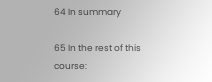64 In summary

65 In the rest of this course: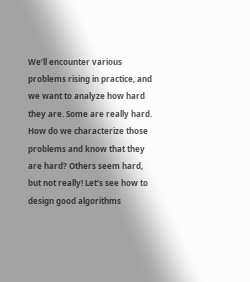We’ll encounter various problems rising in practice, and we want to analyze how hard they are. Some are really hard. How do we characterize those problems and know that they are hard? Others seem hard, but not really! Let’s see how to design good algorithms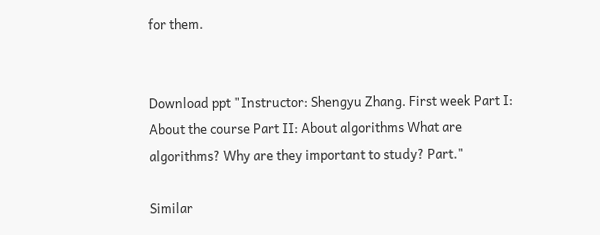for them.


Download ppt "Instructor: Shengyu Zhang. First week Part I: About the course Part II: About algorithms What are algorithms? Why are they important to study? Part."

Similar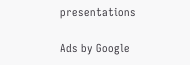presentations

Ads by Google